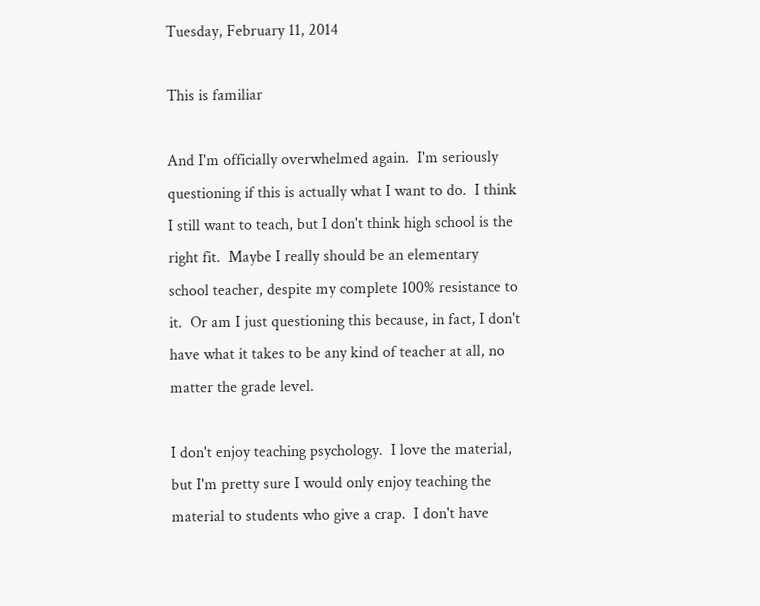Tuesday, February 11, 2014

This is familiar

And I'm officially overwhelmed again.  I'm seriously questioning if this is actually what I want to do.  I think I still want to teach, but I don't think high school is the right fit.  Maybe I really should be an elementary school teacher, despite my complete 100% resistance to it.  Or am I just questioning this because, in fact, I don't have what it takes to be any kind of teacher at all, no matter the grade level.

I don't enjoy teaching psychology.  I love the material, but I'm pretty sure I would only enjoy teaching the material to students who give a crap.  I don't have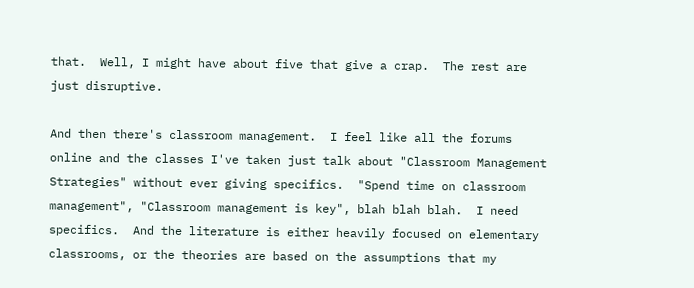that.  Well, I might have about five that give a crap.  The rest are just disruptive.

And then there's classroom management.  I feel like all the forums online and the classes I've taken just talk about "Classroom Management Strategies" without ever giving specifics.  "Spend time on classroom management", "Classroom management is key", blah blah blah.  I need specifics.  And the literature is either heavily focused on elementary classrooms, or the theories are based on the assumptions that my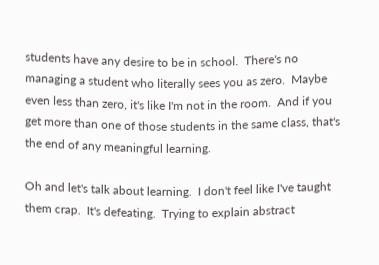students have any desire to be in school.  There's no managing a student who literally sees you as zero.  Maybe even less than zero, it's like I'm not in the room.  And if you get more than one of those students in the same class, that's the end of any meaningful learning.

Oh and let's talk about learning.  I don't feel like I've taught them crap.  It's defeating.  Trying to explain abstract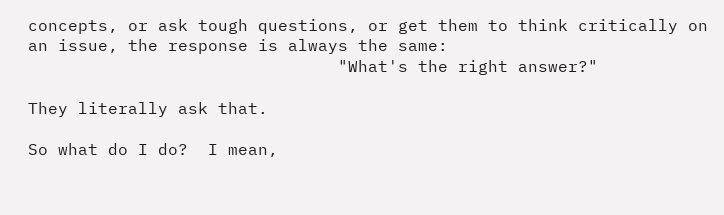concepts, or ask tough questions, or get them to think critically on an issue, the response is always the same:
                               "What's the right answer?"

They literally ask that.

So what do I do?  I mean,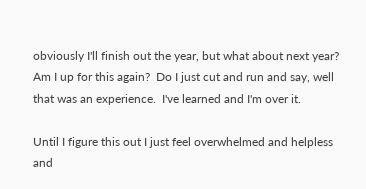obviously I'll finish out the year, but what about next year?  Am I up for this again?  Do I just cut and run and say, well that was an experience.  I've learned and I'm over it.

Until I figure this out I just feel overwhelmed and helpless and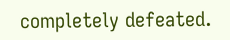completely defeated.